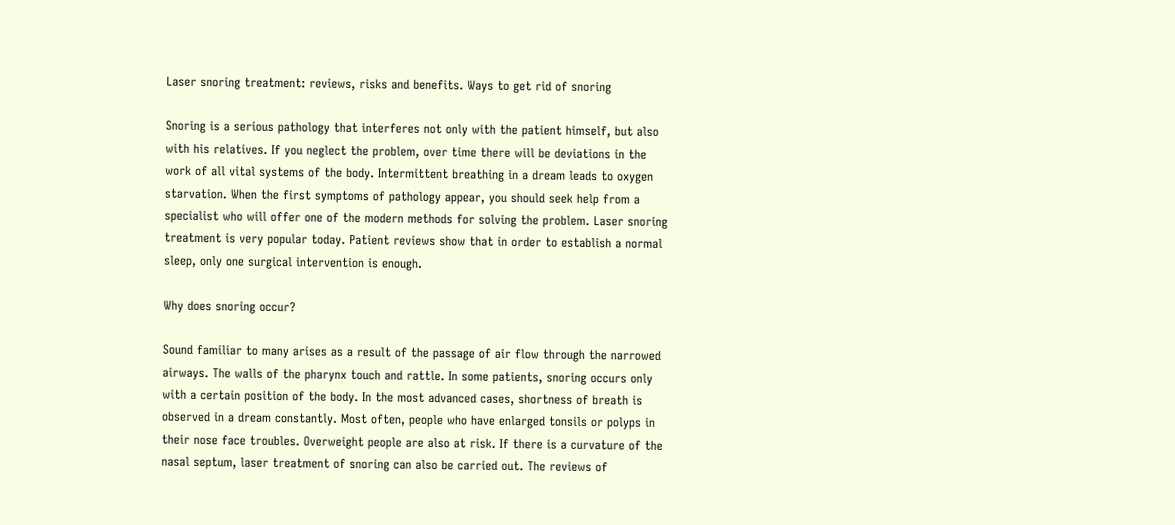Laser snoring treatment: reviews, risks and benefits. Ways to get rid of snoring

Snoring is a serious pathology that interferes not only with the patient himself, but also with his relatives. If you neglect the problem, over time there will be deviations in the work of all vital systems of the body. Intermittent breathing in a dream leads to oxygen starvation. When the first symptoms of pathology appear, you should seek help from a specialist who will offer one of the modern methods for solving the problem. Laser snoring treatment is very popular today. Patient reviews show that in order to establish a normal sleep, only one surgical intervention is enough.

Why does snoring occur?

Sound familiar to many arises as a result of the passage of air flow through the narrowed airways. The walls of the pharynx touch and rattle. In some patients, snoring occurs only with a certain position of the body. In the most advanced cases, shortness of breath is observed in a dream constantly. Most often, people who have enlarged tonsils or polyps in their nose face troubles. Overweight people are also at risk. If there is a curvature of the nasal septum, laser treatment of snoring can also be carried out. The reviews of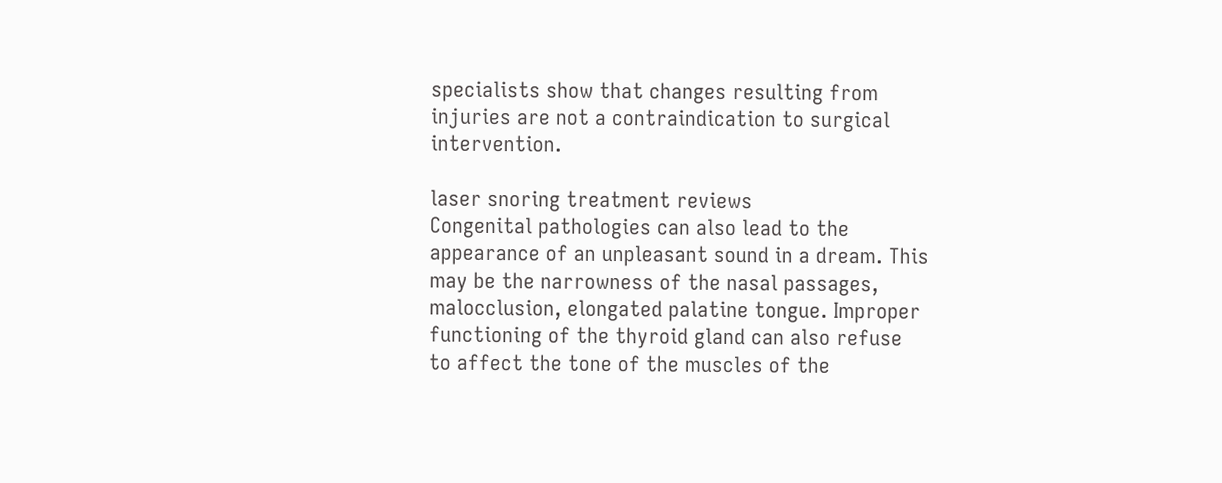specialists show that changes resulting from injuries are not a contraindication to surgical intervention.

laser snoring treatment reviews
Congenital pathologies can also lead to the appearance of an unpleasant sound in a dream. This may be the narrowness of the nasal passages, malocclusion, elongated palatine tongue. Improper functioning of the thyroid gland can also refuse to affect the tone of the muscles of the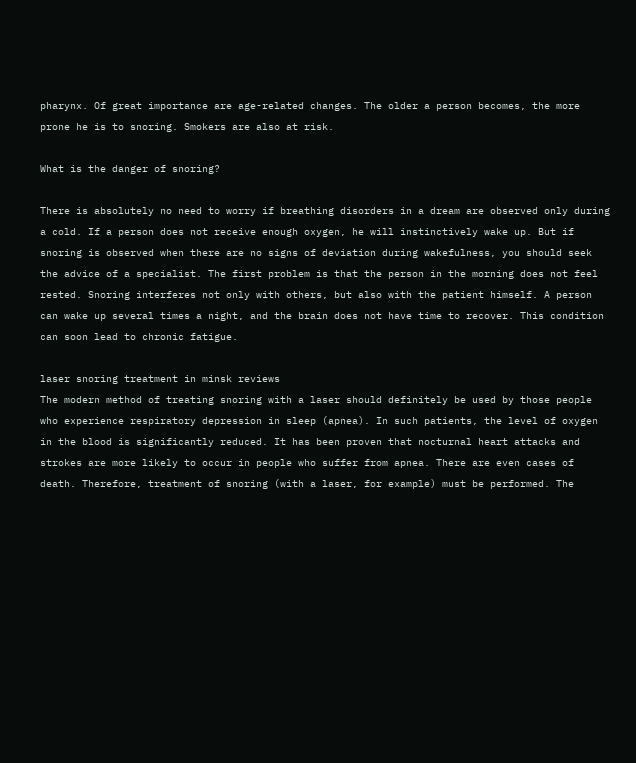pharynx. Of great importance are age-related changes. The older a person becomes, the more prone he is to snoring. Smokers are also at risk.

What is the danger of snoring?

There is absolutely no need to worry if breathing disorders in a dream are observed only during a cold. If a person does not receive enough oxygen, he will instinctively wake up. But if snoring is observed when there are no signs of deviation during wakefulness, you should seek the advice of a specialist. The first problem is that the person in the morning does not feel rested. Snoring interferes not only with others, but also with the patient himself. A person can wake up several times a night, and the brain does not have time to recover. This condition can soon lead to chronic fatigue.

laser snoring treatment in minsk reviews
The modern method of treating snoring with a laser should definitely be used by those people who experience respiratory depression in sleep (apnea). In such patients, the level of oxygen in the blood is significantly reduced. It has been proven that nocturnal heart attacks and strokes are more likely to occur in people who suffer from apnea. There are even cases of death. Therefore, treatment of snoring (with a laser, for example) must be performed. The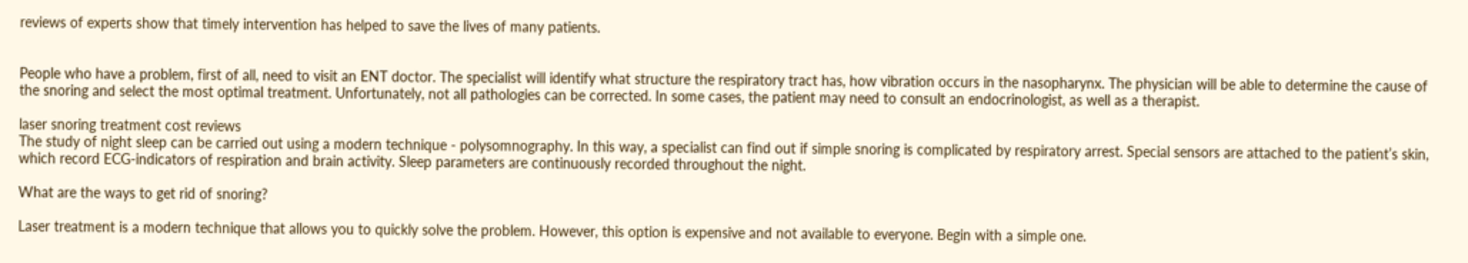reviews of experts show that timely intervention has helped to save the lives of many patients.


People who have a problem, first of all, need to visit an ENT doctor. The specialist will identify what structure the respiratory tract has, how vibration occurs in the nasopharynx. The physician will be able to determine the cause of the snoring and select the most optimal treatment. Unfortunately, not all pathologies can be corrected. In some cases, the patient may need to consult an endocrinologist, as well as a therapist.

laser snoring treatment cost reviews
The study of night sleep can be carried out using a modern technique - polysomnography. In this way, a specialist can find out if simple snoring is complicated by respiratory arrest. Special sensors are attached to the patient’s skin, which record ECG-indicators of respiration and brain activity. Sleep parameters are continuously recorded throughout the night.

What are the ways to get rid of snoring?

Laser treatment is a modern technique that allows you to quickly solve the problem. However, this option is expensive and not available to everyone. Begin with a simple one.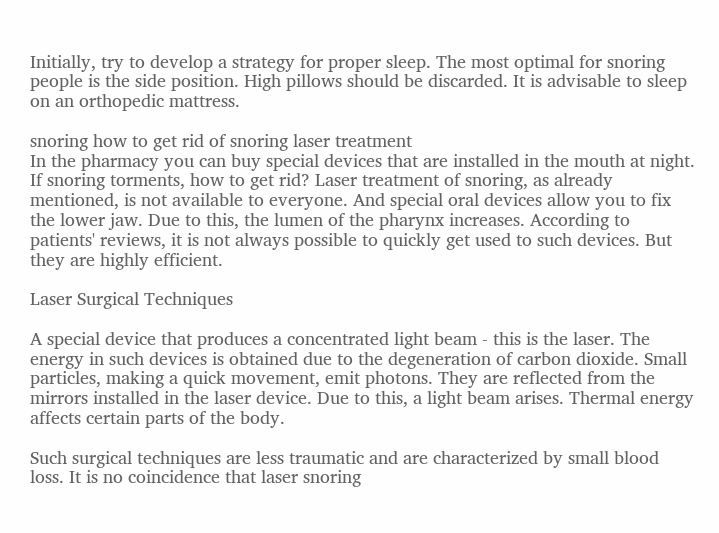Initially, try to develop a strategy for proper sleep. The most optimal for snoring people is the side position. High pillows should be discarded. It is advisable to sleep on an orthopedic mattress.

snoring how to get rid of snoring laser treatment
In the pharmacy you can buy special devices that are installed in the mouth at night. If snoring torments, how to get rid? Laser treatment of snoring, as already mentioned, is not available to everyone. And special oral devices allow you to fix the lower jaw. Due to this, the lumen of the pharynx increases. According to patients' reviews, it is not always possible to quickly get used to such devices. But they are highly efficient.

Laser Surgical Techniques

A special device that produces a concentrated light beam - this is the laser. The energy in such devices is obtained due to the degeneration of carbon dioxide. Small particles, making a quick movement, emit photons. They are reflected from the mirrors installed in the laser device. Due to this, a light beam arises. Thermal energy affects certain parts of the body.

Such surgical techniques are less traumatic and are characterized by small blood loss. It is no coincidence that laser snoring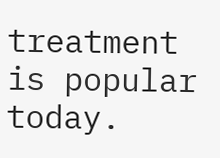treatment is popular today.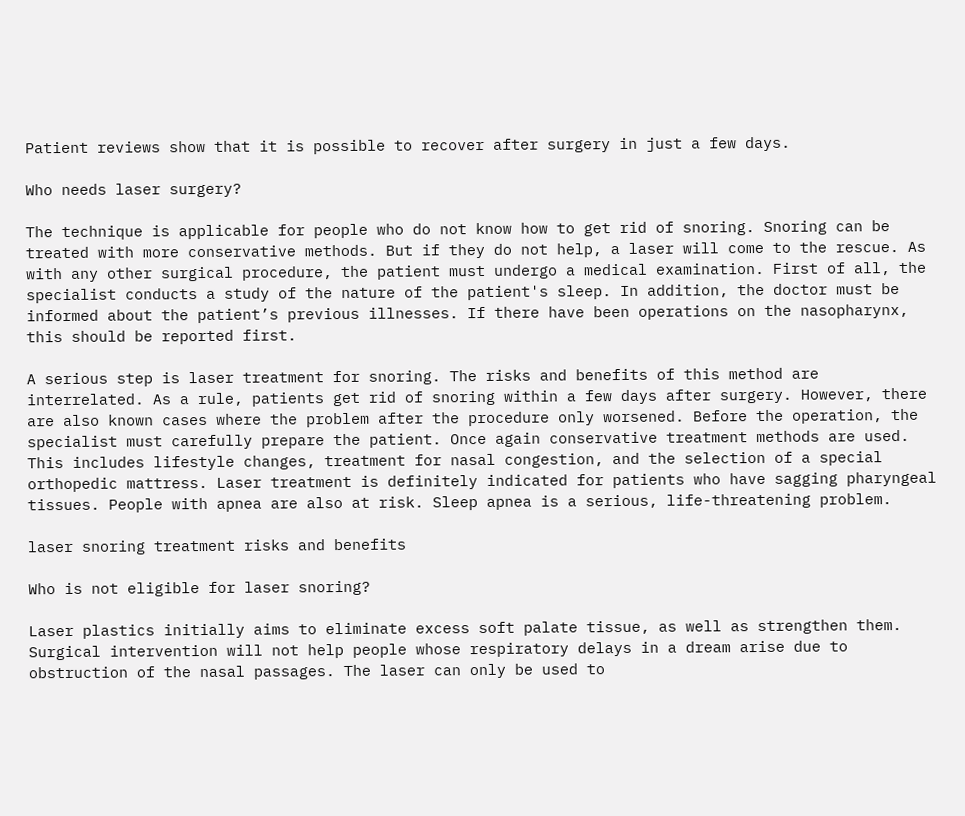Patient reviews show that it is possible to recover after surgery in just a few days.

Who needs laser surgery?

The technique is applicable for people who do not know how to get rid of snoring. Snoring can be treated with more conservative methods. But if they do not help, a laser will come to the rescue. As with any other surgical procedure, the patient must undergo a medical examination. First of all, the specialist conducts a study of the nature of the patient's sleep. In addition, the doctor must be informed about the patient’s previous illnesses. If there have been operations on the nasopharynx, this should be reported first.

A serious step is laser treatment for snoring. The risks and benefits of this method are interrelated. As a rule, patients get rid of snoring within a few days after surgery. However, there are also known cases where the problem after the procedure only worsened. Before the operation, the specialist must carefully prepare the patient. Once again conservative treatment methods are used. This includes lifestyle changes, treatment for nasal congestion, and the selection of a special orthopedic mattress. Laser treatment is definitely indicated for patients who have sagging pharyngeal tissues. People with apnea are also at risk. Sleep apnea is a serious, life-threatening problem.

laser snoring treatment risks and benefits

Who is not eligible for laser snoring?

Laser plastics initially aims to eliminate excess soft palate tissue, as well as strengthen them. Surgical intervention will not help people whose respiratory delays in a dream arise due to obstruction of the nasal passages. The laser can only be used to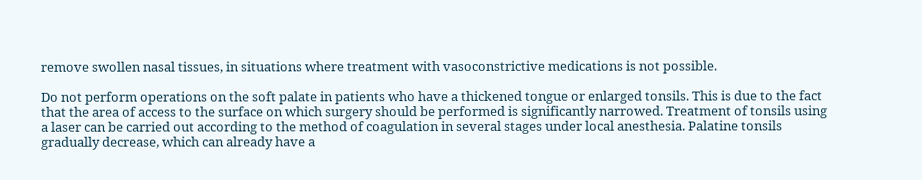remove swollen nasal tissues, in situations where treatment with vasoconstrictive medications is not possible.

Do not perform operations on the soft palate in patients who have a thickened tongue or enlarged tonsils. This is due to the fact that the area of access to the surface on which surgery should be performed is significantly narrowed. Treatment of tonsils using a laser can be carried out according to the method of coagulation in several stages under local anesthesia. Palatine tonsils gradually decrease, which can already have a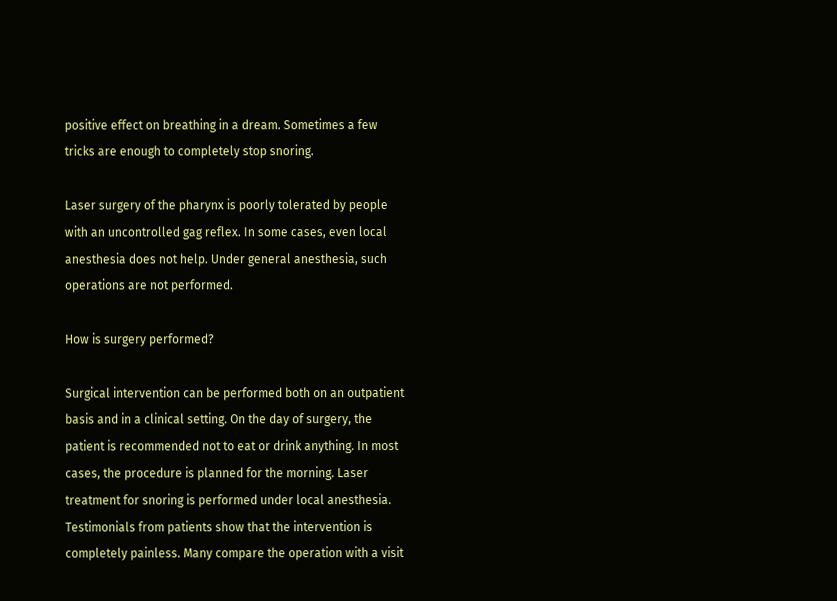positive effect on breathing in a dream. Sometimes a few tricks are enough to completely stop snoring.

Laser surgery of the pharynx is poorly tolerated by people with an uncontrolled gag reflex. In some cases, even local anesthesia does not help. Under general anesthesia, such operations are not performed.

How is surgery performed?

Surgical intervention can be performed both on an outpatient basis and in a clinical setting. On the day of surgery, the patient is recommended not to eat or drink anything. In most cases, the procedure is planned for the morning. Laser treatment for snoring is performed under local anesthesia. Testimonials from patients show that the intervention is completely painless. Many compare the operation with a visit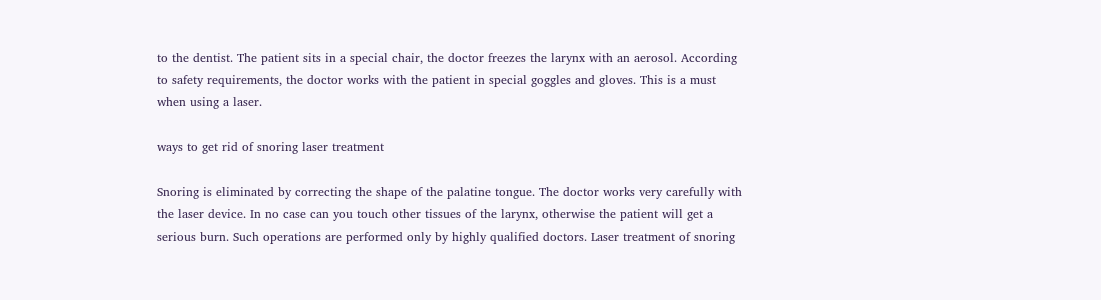to the dentist. The patient sits in a special chair, the doctor freezes the larynx with an aerosol. According to safety requirements, the doctor works with the patient in special goggles and gloves. This is a must when using a laser.

ways to get rid of snoring laser treatment

Snoring is eliminated by correcting the shape of the palatine tongue. The doctor works very carefully with the laser device. In no case can you touch other tissues of the larynx, otherwise the patient will get a serious burn. Such operations are performed only by highly qualified doctors. Laser treatment of snoring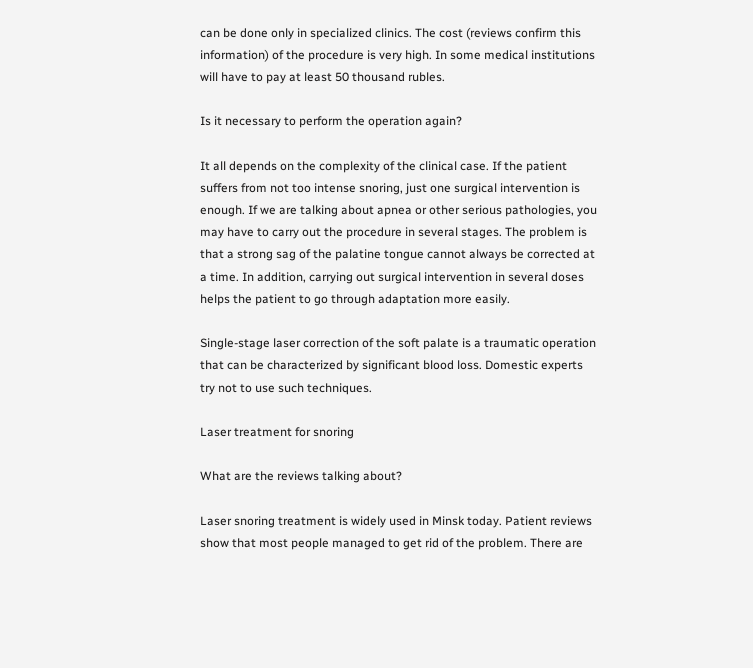can be done only in specialized clinics. The cost (reviews confirm this information) of the procedure is very high. In some medical institutions will have to pay at least 50 thousand rubles.

Is it necessary to perform the operation again?

It all depends on the complexity of the clinical case. If the patient suffers from not too intense snoring, just one surgical intervention is enough. If we are talking about apnea or other serious pathologies, you may have to carry out the procedure in several stages. The problem is that a strong sag of the palatine tongue cannot always be corrected at a time. In addition, carrying out surgical intervention in several doses helps the patient to go through adaptation more easily.

Single-stage laser correction of the soft palate is a traumatic operation that can be characterized by significant blood loss. Domestic experts try not to use such techniques.

Laser treatment for snoring

What are the reviews talking about?

Laser snoring treatment is widely used in Minsk today. Patient reviews show that most people managed to get rid of the problem. There are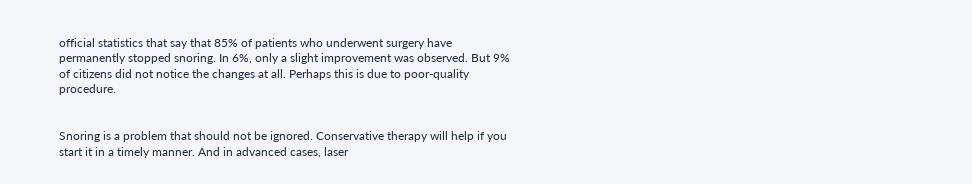official statistics that say that 85% of patients who underwent surgery have permanently stopped snoring. In 6%, only a slight improvement was observed. But 9% of citizens did not notice the changes at all. Perhaps this is due to poor-quality procedure.


Snoring is a problem that should not be ignored. Conservative therapy will help if you start it in a timely manner. And in advanced cases, laser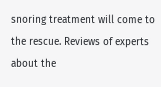snoring treatment will come to the rescue. Reviews of experts about the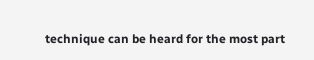technique can be heard for the most part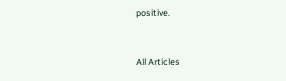positive.


All Articles